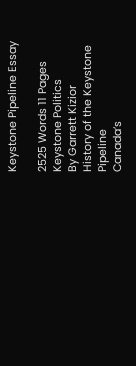Keystone Pipeline Essay

2525 Words 11 Pages
Keystone Politics
By Garrett Kizior
History of the Keystone Pipeline
Canada’s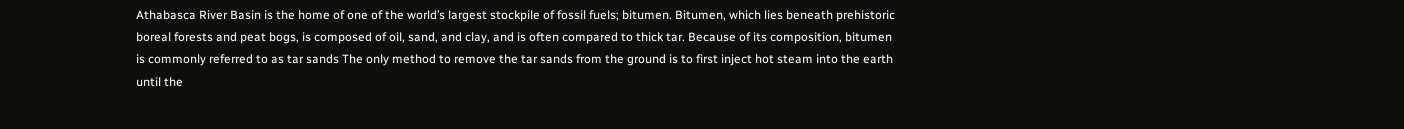Athabasca River Basin is the home of one of the world’s largest stockpile of fossil fuels; bitumen. Bitumen, which lies beneath prehistoric boreal forests and peat bogs, is composed of oil, sand, and clay, and is often compared to thick tar. Because of its composition, bitumen is commonly referred to as tar sands The only method to remove the tar sands from the ground is to first inject hot steam into the earth until the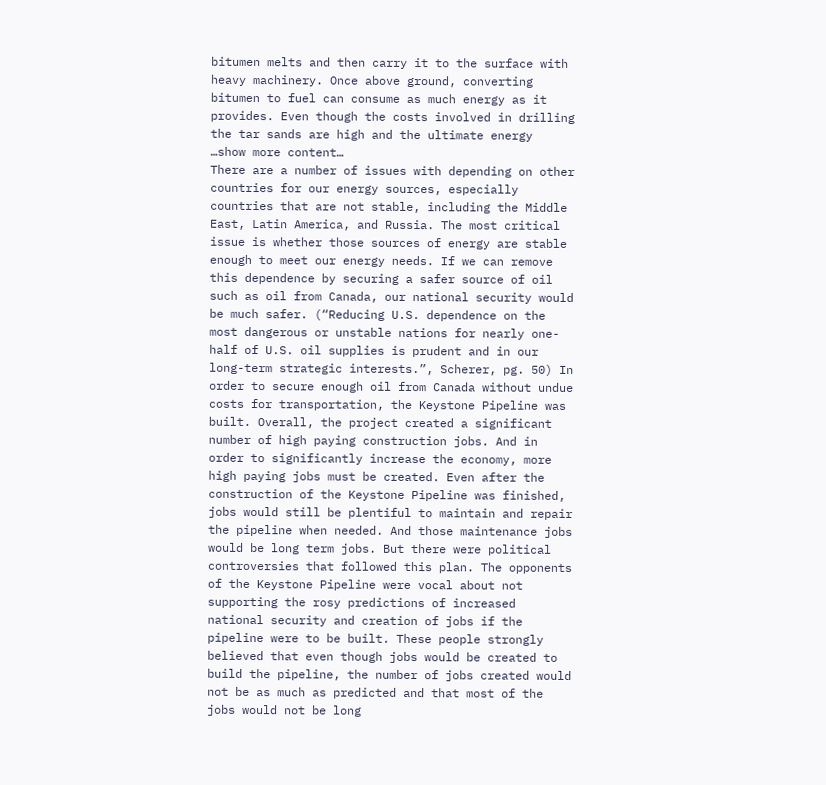bitumen melts and then carry it to the surface with heavy machinery. Once above ground, converting bitumen to fuel can consume as much energy as it provides. Even though the costs involved in drilling the tar sands are high and the ultimate energy
…show more content…
There are a number of issues with depending on other countries for our energy sources, especially countries that are not stable, including the Middle East, Latin America, and Russia. The most critical issue is whether those sources of energy are stable enough to meet our energy needs. If we can remove this dependence by securing a safer source of oil such as oil from Canada, our national security would be much safer. (“Reducing U.S. dependence on the most dangerous or unstable nations for nearly one-half of U.S. oil supplies is prudent and in our long-term strategic interests.”, Scherer, pg. 50) In order to secure enough oil from Canada without undue costs for transportation, the Keystone Pipeline was built. Overall, the project created a significant number of high paying construction jobs. And in order to significantly increase the economy, more high paying jobs must be created. Even after the construction of the Keystone Pipeline was finished, jobs would still be plentiful to maintain and repair the pipeline when needed. And those maintenance jobs would be long term jobs. But there were political controversies that followed this plan. The opponents of the Keystone Pipeline were vocal about not supporting the rosy predictions of increased national security and creation of jobs if the pipeline were to be built. These people strongly believed that even though jobs would be created to build the pipeline, the number of jobs created would not be as much as predicted and that most of the jobs would not be long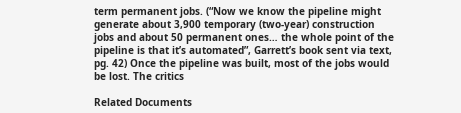term permanent jobs. (“Now we know the pipeline might generate about 3,900 temporary (two-year) construction jobs and about 50 permanent ones… the whole point of the pipeline is that it’s automated”, Garrett’s book sent via text, pg. 42) Once the pipeline was built, most of the jobs would be lost. The critics

Related Documents